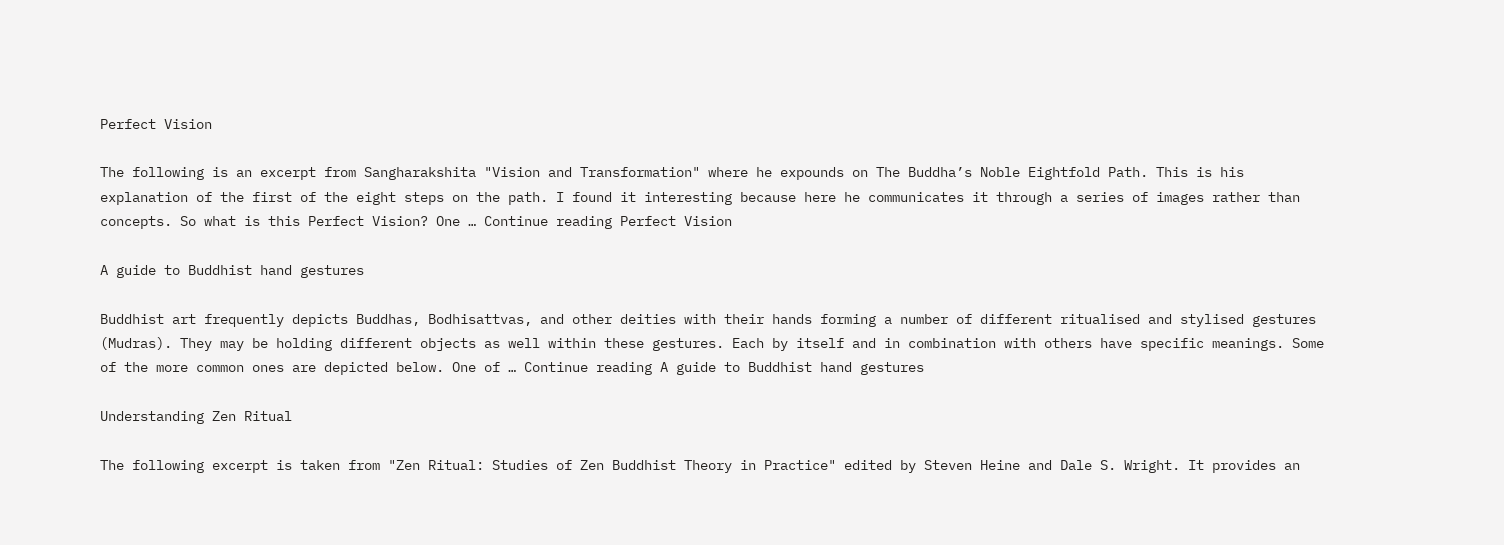Perfect Vision

The following is an excerpt from Sangharakshita "Vision and Transformation" where he expounds on The Buddha’s Noble Eightfold Path. This is his explanation of the first of the eight steps on the path. I found it interesting because here he communicates it through a series of images rather than concepts. So what is this Perfect Vision? One … Continue reading Perfect Vision

A guide to Buddhist hand gestures

Buddhist art frequently depicts Buddhas, Bodhisattvas, and other deities with their hands forming a number of different ritualised and stylised gestures (Mudras). They may be holding different objects as well within these gestures. Each by itself and in combination with others have specific meanings. Some of the more common ones are depicted below. One of … Continue reading A guide to Buddhist hand gestures

Understanding Zen Ritual

The following excerpt is taken from "Zen Ritual: Studies of Zen Buddhist Theory in Practice" edited by Steven Heine and Dale S. Wright. It provides an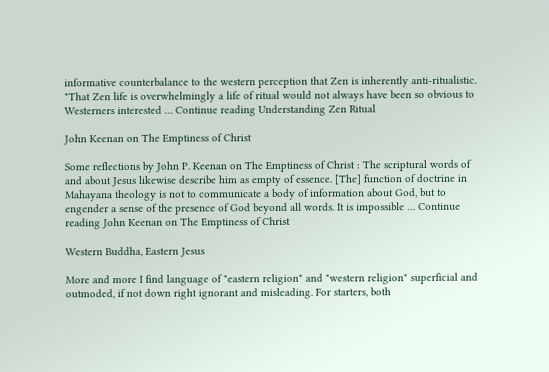informative counterbalance to the western perception that Zen is inherently anti-ritualistic. "That Zen life is overwhelmingly a life of ritual would not always have been so obvious to Westerners interested … Continue reading Understanding Zen Ritual

John Keenan on The Emptiness of Christ

Some reflections by John P. Keenan on The Emptiness of Christ : The scriptural words of and about Jesus likewise describe him as empty of essence. [The] function of doctrine in Mahayana theology is not to communicate a body of information about God, but to engender a sense of the presence of God beyond all words. It is impossible … Continue reading John Keenan on The Emptiness of Christ

Western Buddha, Eastern Jesus

More and more I find language of "eastern religion" and "western religion" superficial and outmoded, if not down right ignorant and misleading. For starters, both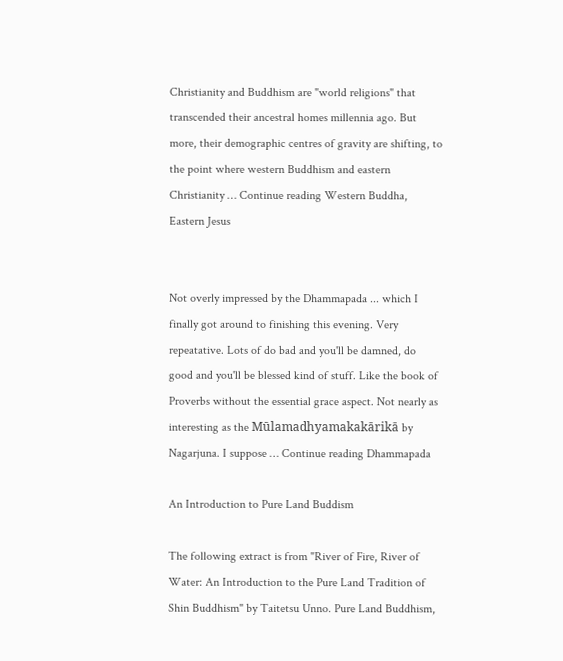Christianity and Buddhism are "world religions" that transcended their ancestral homes millennia ago. But more, their demographic centres of gravity are shifting, to the point where western Buddhism and eastern Christianity … Continue reading Western Buddha, Eastern Jesus


Not overly impressed by the Dhammapada ... which I finally got around to finishing this evening. Very repeatative. Lots of do bad and you'll be damned, do good and you'll be blessed kind of stuff. Like the book of Proverbs without the essential grace aspect. Not nearly as interesting as the Mūlamadhyamakakārikā by Nagarjuna. I suppose … Continue reading Dhammapada

An Introduction to Pure Land Buddism

The following extract is from "River of Fire, River of Water: An Introduction to the Pure Land Tradition of Shin Buddhism" by Taitetsu Unno. Pure Land Buddhism,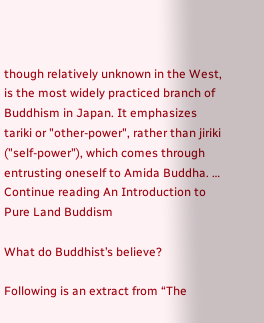though relatively unknown in the West, is the most widely practiced branch of Buddhism in Japan. It emphasizes tariki or "other-power", rather than jiriki ("self-power"), which comes through entrusting oneself to Amida Buddha. … Continue reading An Introduction to Pure Land Buddism

What do Buddhist’s believe?

Following is an extract from “The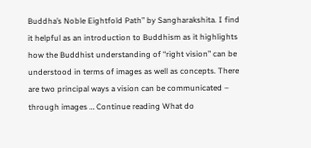Buddha’s Noble Eightfold Path” by Sangharakshita. I find it helpful as an introduction to Buddhism as it highlights how the Buddhist understanding of “right vision” can be understood in terms of images as well as concepts. There are two principal ways a vision can be communicated – through images … Continue reading What do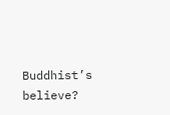Buddhist’s believe?